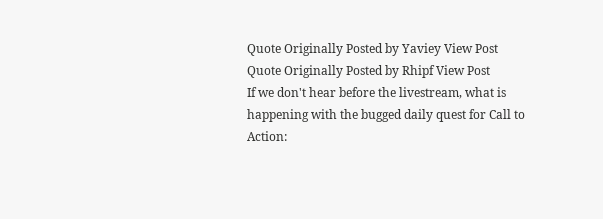Quote Originally Posted by Yaviey View Post
Quote Originally Posted by Rhipf View Post
If we don't hear before the livestream, what is happening with the bugged daily quest for Call to Action: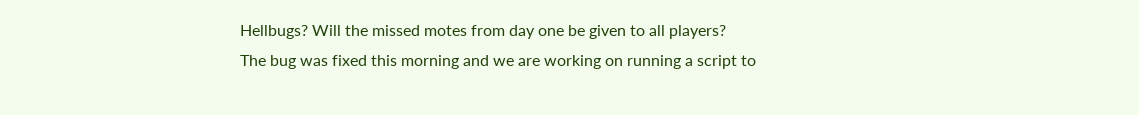Hellbugs? Will the missed motes from day one be given to all players?
The bug was fixed this morning and we are working on running a script to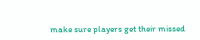make sure players get their missed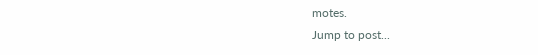motes.
Jump to post...